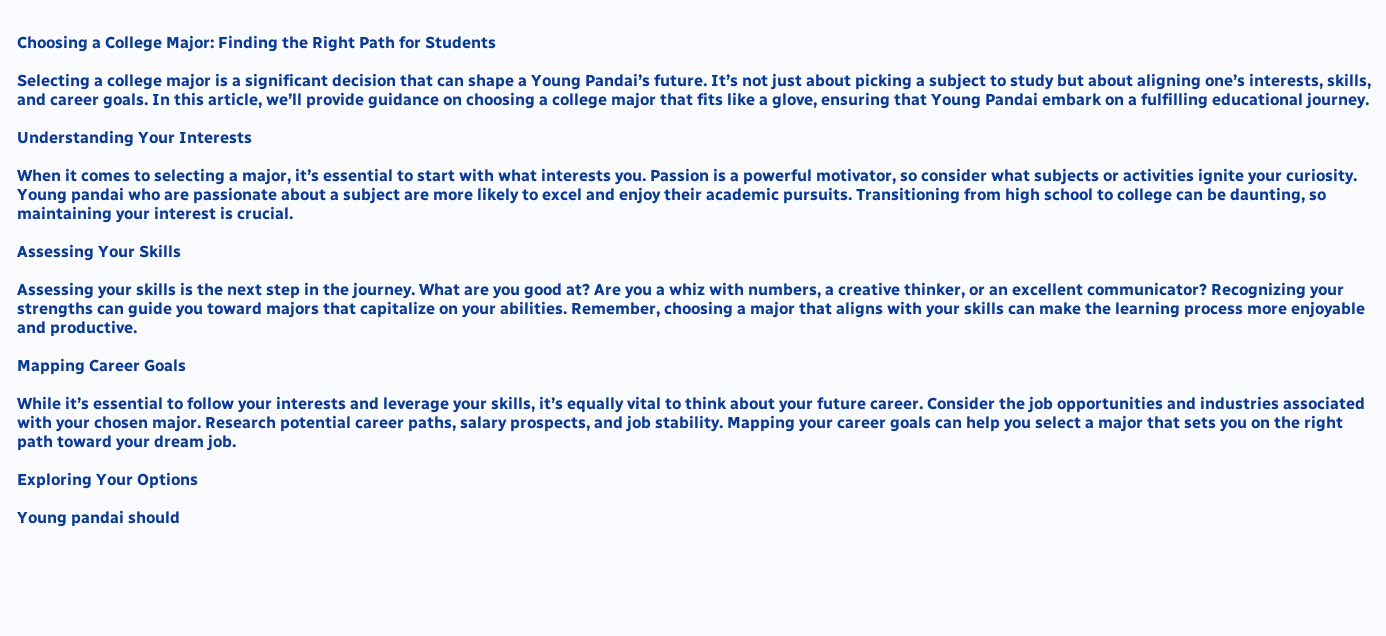Choosing a College Major: Finding the Right Path for Students

Selecting a college major is a significant decision that can shape a Young Pandai’s future. It’s not just about picking a subject to study but about aligning one’s interests, skills, and career goals. In this article, we’ll provide guidance on choosing a college major that fits like a glove, ensuring that Young Pandai embark on a fulfilling educational journey.

Understanding Your Interests

When it comes to selecting a major, it’s essential to start with what interests you. Passion is a powerful motivator, so consider what subjects or activities ignite your curiosity. Young pandai who are passionate about a subject are more likely to excel and enjoy their academic pursuits. Transitioning from high school to college can be daunting, so maintaining your interest is crucial.

Assessing Your Skills

Assessing your skills is the next step in the journey. What are you good at? Are you a whiz with numbers, a creative thinker, or an excellent communicator? Recognizing your strengths can guide you toward majors that capitalize on your abilities. Remember, choosing a major that aligns with your skills can make the learning process more enjoyable and productive.

Mapping Career Goals

While it’s essential to follow your interests and leverage your skills, it’s equally vital to think about your future career. Consider the job opportunities and industries associated with your chosen major. Research potential career paths, salary prospects, and job stability. Mapping your career goals can help you select a major that sets you on the right path toward your dream job.

Exploring Your Options

Young pandai should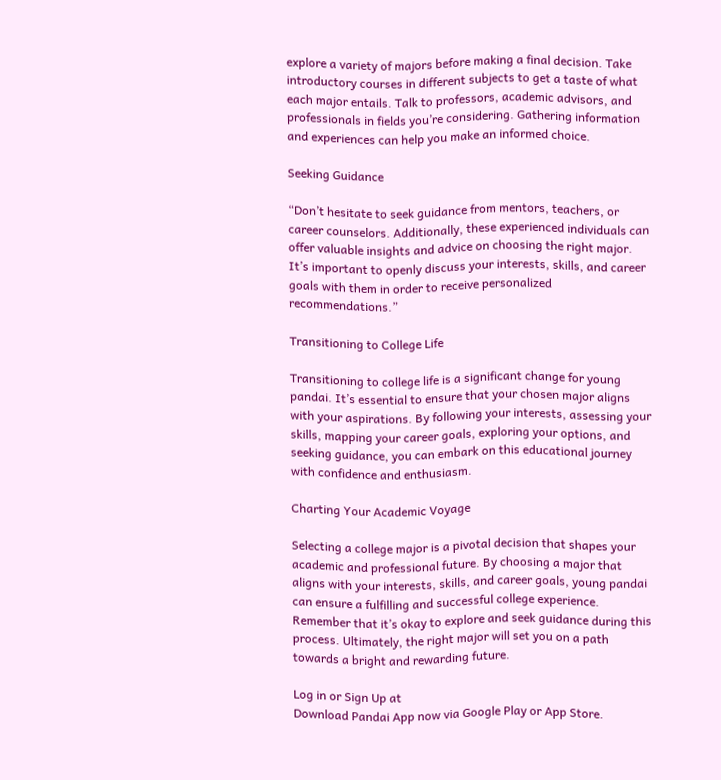explore a variety of majors before making a final decision. Take introductory courses in different subjects to get a taste of what each major entails. Talk to professors, academic advisors, and professionals in fields you’re considering. Gathering information and experiences can help you make an informed choice.

Seeking Guidance

“Don’t hesitate to seek guidance from mentors, teachers, or career counselors. Additionally, these experienced individuals can offer valuable insights and advice on choosing the right major. It’s important to openly discuss your interests, skills, and career goals with them in order to receive personalized recommendations.”

Transitioning to College Life

Transitioning to college life is a significant change for young pandai. It’s essential to ensure that your chosen major aligns with your aspirations. By following your interests, assessing your skills, mapping your career goals, exploring your options, and seeking guidance, you can embark on this educational journey with confidence and enthusiasm.

Charting Your Academic Voyage

Selecting a college major is a pivotal decision that shapes your academic and professional future. By choosing a major that aligns with your interests, skills, and career goals, young pandai can ensure a fulfilling and successful college experience. Remember that it’s okay to explore and seek guidance during this process. Ultimately, the right major will set you on a path towards a bright and rewarding future.

Log in or Sign Up at
Download Pandai App now via Google Play or App Store.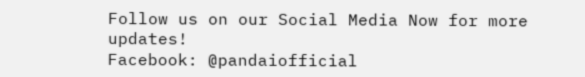Follow us on our Social Media Now for more updates!
Facebook: @pandaiofficial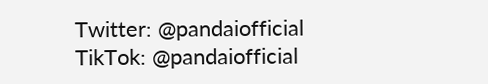Twitter: @pandaiofficial
TikTok: @pandaiofficial